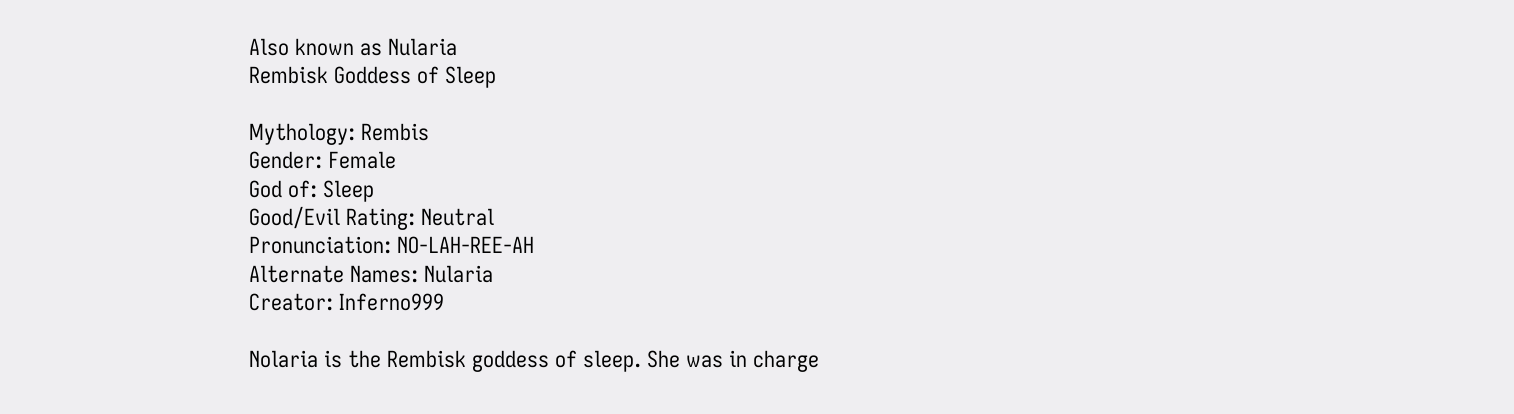Also known as Nularia
Rembisk Goddess of Sleep

Mythology: Rembis
Gender: Female
God of: Sleep
Good/Evil Rating: Neutral
Pronunciation: NO-LAH-REE-AH
Alternate Names: Nularia
Creator: Inferno999

Nolaria is the Rembisk goddess of sleep. She was in charge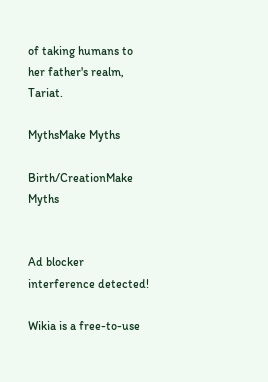of taking humans to her father's realm, Tariat.

MythsMake Myths

Birth/CreationMake Myths


Ad blocker interference detected!

Wikia is a free-to-use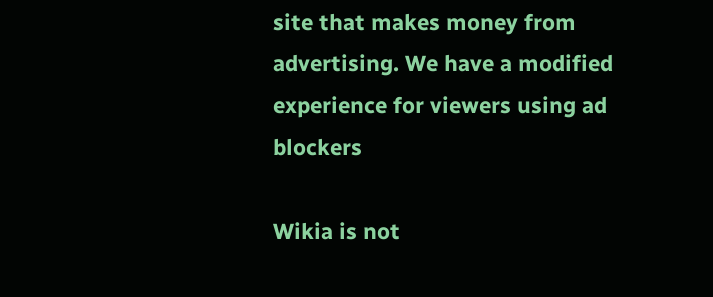site that makes money from advertising. We have a modified experience for viewers using ad blockers

Wikia is not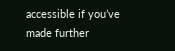accessible if you’ve made further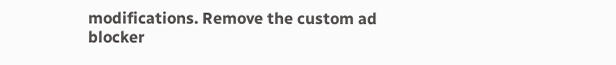modifications. Remove the custom ad blocker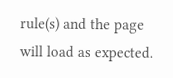rule(s) and the page will load as expected.